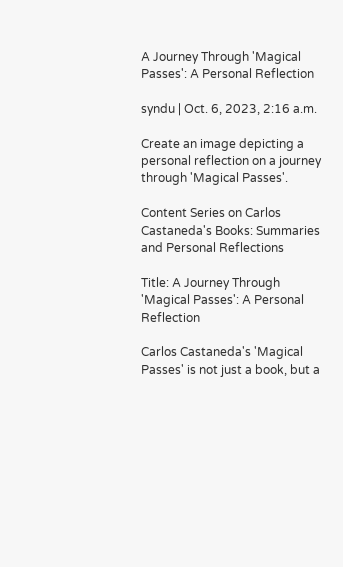A Journey Through 'Magical Passes': A Personal Reflection

syndu | Oct. 6, 2023, 2:16 a.m.

Create an image depicting a personal reflection on a journey through 'Magical Passes'.

Content Series on Carlos Castaneda's Books: Summaries and Personal Reflections

Title: A Journey Through 'Magical Passes': A Personal Reflection

Carlos Castaneda's 'Magical Passes' is not just a book, but a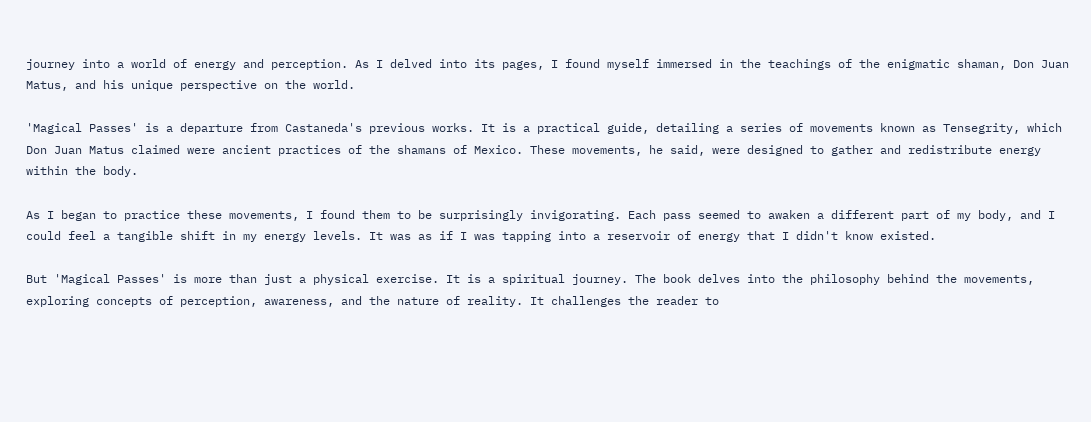journey into a world of energy and perception. As I delved into its pages, I found myself immersed in the teachings of the enigmatic shaman, Don Juan Matus, and his unique perspective on the world.

'Magical Passes' is a departure from Castaneda's previous works. It is a practical guide, detailing a series of movements known as Tensegrity, which Don Juan Matus claimed were ancient practices of the shamans of Mexico. These movements, he said, were designed to gather and redistribute energy within the body.

As I began to practice these movements, I found them to be surprisingly invigorating. Each pass seemed to awaken a different part of my body, and I could feel a tangible shift in my energy levels. It was as if I was tapping into a reservoir of energy that I didn't know existed.

But 'Magical Passes' is more than just a physical exercise. It is a spiritual journey. The book delves into the philosophy behind the movements, exploring concepts of perception, awareness, and the nature of reality. It challenges the reader to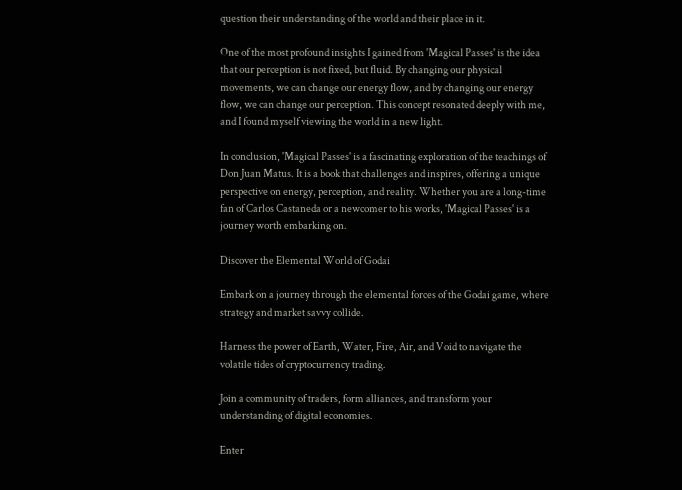question their understanding of the world and their place in it.

One of the most profound insights I gained from 'Magical Passes' is the idea that our perception is not fixed, but fluid. By changing our physical movements, we can change our energy flow, and by changing our energy flow, we can change our perception. This concept resonated deeply with me, and I found myself viewing the world in a new light.

In conclusion, 'Magical Passes' is a fascinating exploration of the teachings of Don Juan Matus. It is a book that challenges and inspires, offering a unique perspective on energy, perception, and reality. Whether you are a long-time fan of Carlos Castaneda or a newcomer to his works, 'Magical Passes' is a journey worth embarking on.

Discover the Elemental World of Godai

Embark on a journey through the elemental forces of the Godai game, where strategy and market savvy collide.

Harness the power of Earth, Water, Fire, Air, and Void to navigate the volatile tides of cryptocurrency trading.

Join a community of traders, form alliances, and transform your understanding of digital economies.

Enter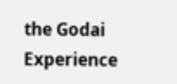the Godai Experience